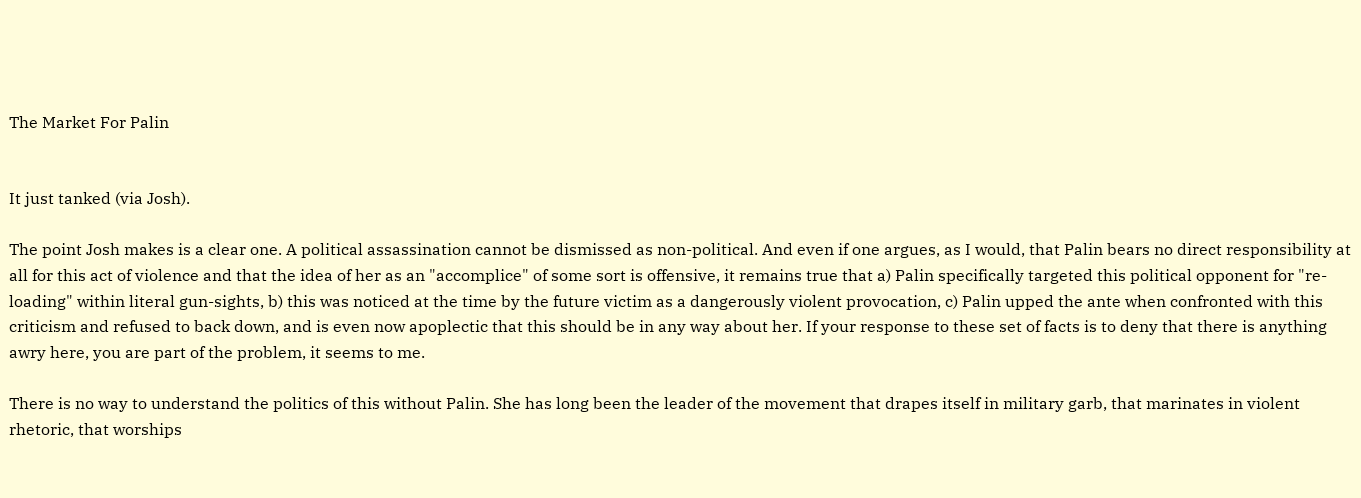The Market For Palin


It just tanked (via Josh).

The point Josh makes is a clear one. A political assassination cannot be dismissed as non-political. And even if one argues, as I would, that Palin bears no direct responsibility at all for this act of violence and that the idea of her as an "accomplice" of some sort is offensive, it remains true that a) Palin specifically targeted this political opponent for "re-loading" within literal gun-sights, b) this was noticed at the time by the future victim as a dangerously violent provocation, c) Palin upped the ante when confronted with this criticism and refused to back down, and is even now apoplectic that this should be in any way about her. If your response to these set of facts is to deny that there is anything awry here, you are part of the problem, it seems to me.

There is no way to understand the politics of this without Palin. She has long been the leader of the movement that drapes itself in military garb, that marinates in violent rhetoric, that worships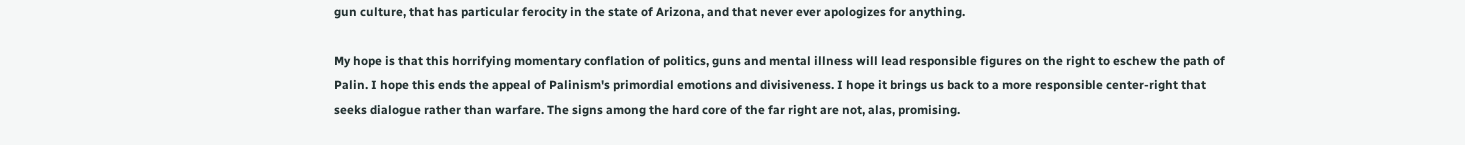gun culture, that has particular ferocity in the state of Arizona, and that never ever apologizes for anything.

My hope is that this horrifying momentary conflation of politics, guns and mental illness will lead responsible figures on the right to eschew the path of Palin. I hope this ends the appeal of Palinism's primordial emotions and divisiveness. I hope it brings us back to a more responsible center-right that seeks dialogue rather than warfare. The signs among the hard core of the far right are not, alas, promising.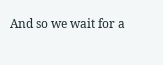And so we wait for a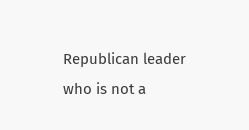Republican leader who is not a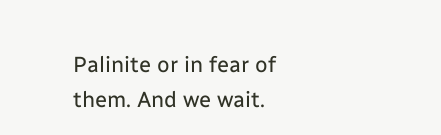Palinite or in fear of them. And we wait.